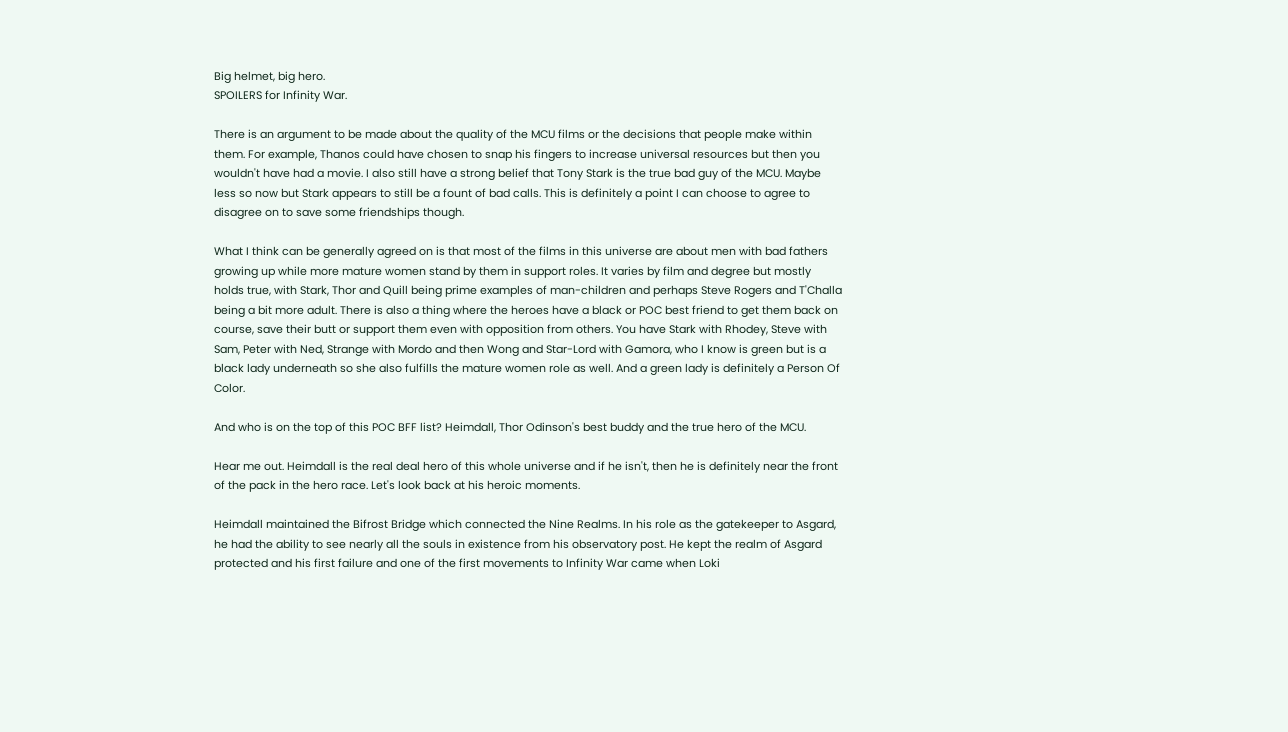Big helmet, big hero.
SPOILERS for Infinity War.

There is an argument to be made about the quality of the MCU films or the decisions that people make within them. For example, Thanos could have chosen to snap his fingers to increase universal resources but then you wouldn't have had a movie. I also still have a strong belief that Tony Stark is the true bad guy of the MCU. Maybe less so now but Stark appears to still be a fount of bad calls. This is definitely a point I can choose to agree to disagree on to save some friendships though.

What I think can be generally agreed on is that most of the films in this universe are about men with bad fathers growing up while more mature women stand by them in support roles. It varies by film and degree but mostly holds true, with Stark, Thor and Quill being prime examples of man-children and perhaps Steve Rogers and T'Challa being a bit more adult. There is also a thing where the heroes have a black or POC best friend to get them back on course, save their butt or support them even with opposition from others. You have Stark with Rhodey, Steve with Sam, Peter with Ned, Strange with Mordo and then Wong and Star-Lord with Gamora, who I know is green but is a black lady underneath so she also fulfills the mature women role as well. And a green lady is definitely a Person Of Color.

And who is on the top of this POC BFF list? Heimdall, Thor Odinson's best buddy and the true hero of the MCU.

Hear me out. Heimdall is the real deal hero of this whole universe and if he isn't, then he is definitely near the front of the pack in the hero race. Let's look back at his heroic moments.

Heimdall maintained the Bifrost Bridge which connected the Nine Realms. In his role as the gatekeeper to Asgard, he had the ability to see nearly all the souls in existence from his observatory post. He kept the realm of Asgard protected and his first failure and one of the first movements to Infinity War came when Loki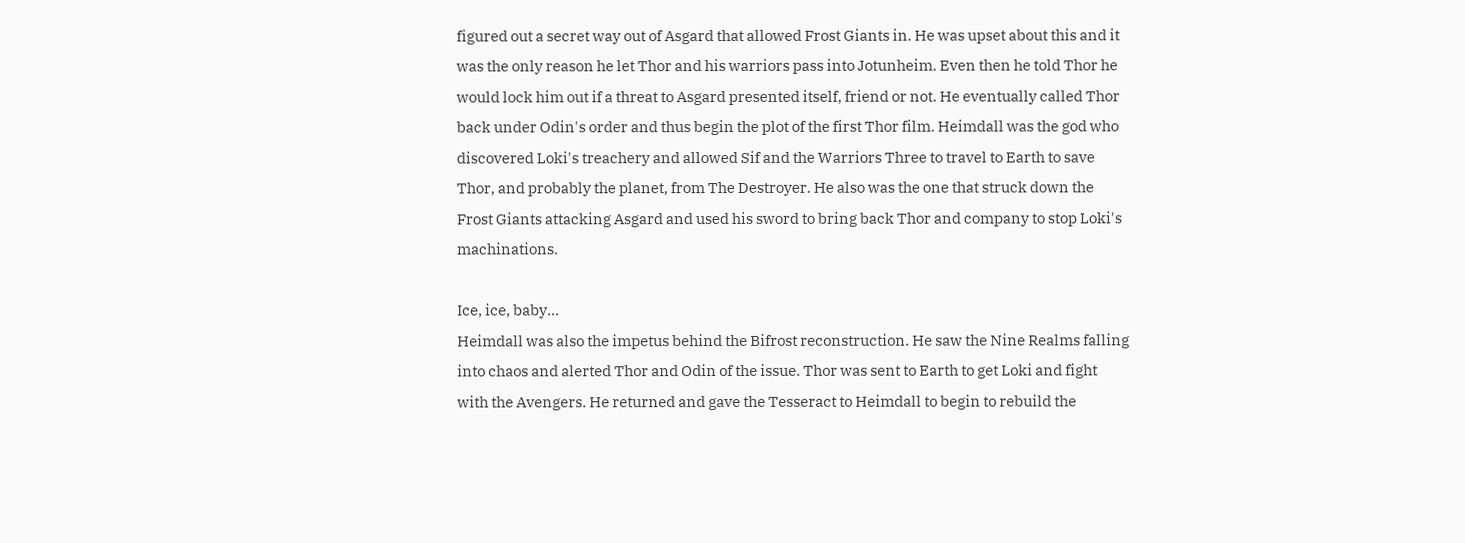figured out a secret way out of Asgard that allowed Frost Giants in. He was upset about this and it was the only reason he let Thor and his warriors pass into Jotunheim. Even then he told Thor he would lock him out if a threat to Asgard presented itself, friend or not. He eventually called Thor back under Odin's order and thus begin the plot of the first Thor film. Heimdall was the god who discovered Loki's treachery and allowed Sif and the Warriors Three to travel to Earth to save Thor, and probably the planet, from The Destroyer. He also was the one that struck down the Frost Giants attacking Asgard and used his sword to bring back Thor and company to stop Loki's machinations.

Ice, ice, baby...
Heimdall was also the impetus behind the Bifrost reconstruction. He saw the Nine Realms falling into chaos and alerted Thor and Odin of the issue. Thor was sent to Earth to get Loki and fight with the Avengers. He returned and gave the Tesseract to Heimdall to begin to rebuild the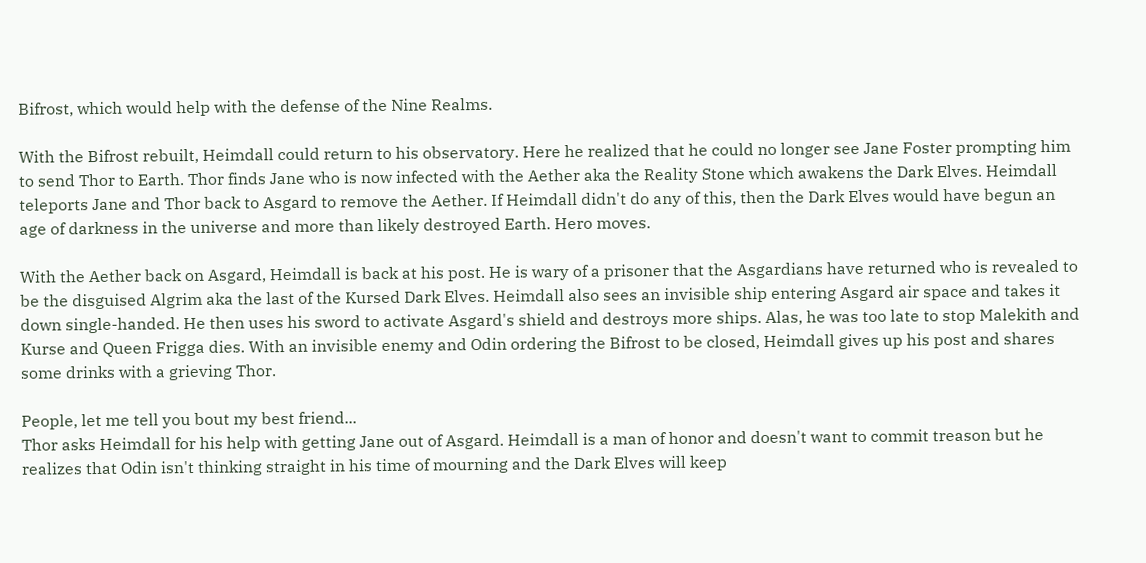Bifrost, which would help with the defense of the Nine Realms.

With the Bifrost rebuilt, Heimdall could return to his observatory. Here he realized that he could no longer see Jane Foster prompting him to send Thor to Earth. Thor finds Jane who is now infected with the Aether aka the Reality Stone which awakens the Dark Elves. Heimdall teleports Jane and Thor back to Asgard to remove the Aether. If Heimdall didn't do any of this, then the Dark Elves would have begun an age of darkness in the universe and more than likely destroyed Earth. Hero moves.

With the Aether back on Asgard, Heimdall is back at his post. He is wary of a prisoner that the Asgardians have returned who is revealed to be the disguised Algrim aka the last of the Kursed Dark Elves. Heimdall also sees an invisible ship entering Asgard air space and takes it down single-handed. He then uses his sword to activate Asgard's shield and destroys more ships. Alas, he was too late to stop Malekith and Kurse and Queen Frigga dies. With an invisible enemy and Odin ordering the Bifrost to be closed, Heimdall gives up his post and shares some drinks with a grieving Thor.

People, let me tell you bout my best friend...
Thor asks Heimdall for his help with getting Jane out of Asgard. Heimdall is a man of honor and doesn't want to commit treason but he realizes that Odin isn't thinking straight in his time of mourning and the Dark Elves will keep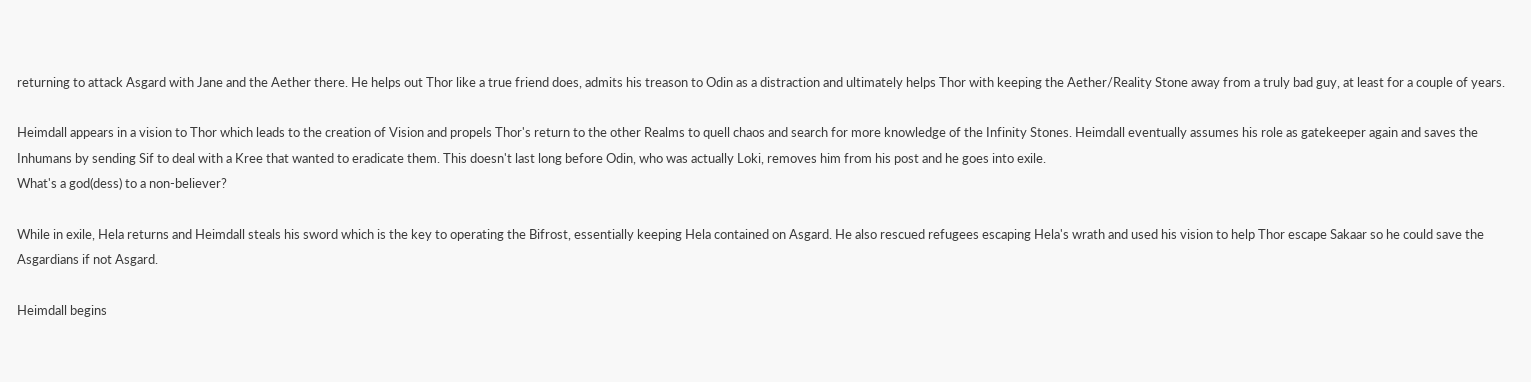returning to attack Asgard with Jane and the Aether there. He helps out Thor like a true friend does, admits his treason to Odin as a distraction and ultimately helps Thor with keeping the Aether/Reality Stone away from a truly bad guy, at least for a couple of years.

Heimdall appears in a vision to Thor which leads to the creation of Vision and propels Thor's return to the other Realms to quell chaos and search for more knowledge of the Infinity Stones. Heimdall eventually assumes his role as gatekeeper again and saves the Inhumans by sending Sif to deal with a Kree that wanted to eradicate them. This doesn't last long before Odin, who was actually Loki, removes him from his post and he goes into exile.
What's a god(dess) to a non-believer?

While in exile, Hela returns and Heimdall steals his sword which is the key to operating the Bifrost, essentially keeping Hela contained on Asgard. He also rescued refugees escaping Hela's wrath and used his vision to help Thor escape Sakaar so he could save the Asgardians if not Asgard.

Heimdall begins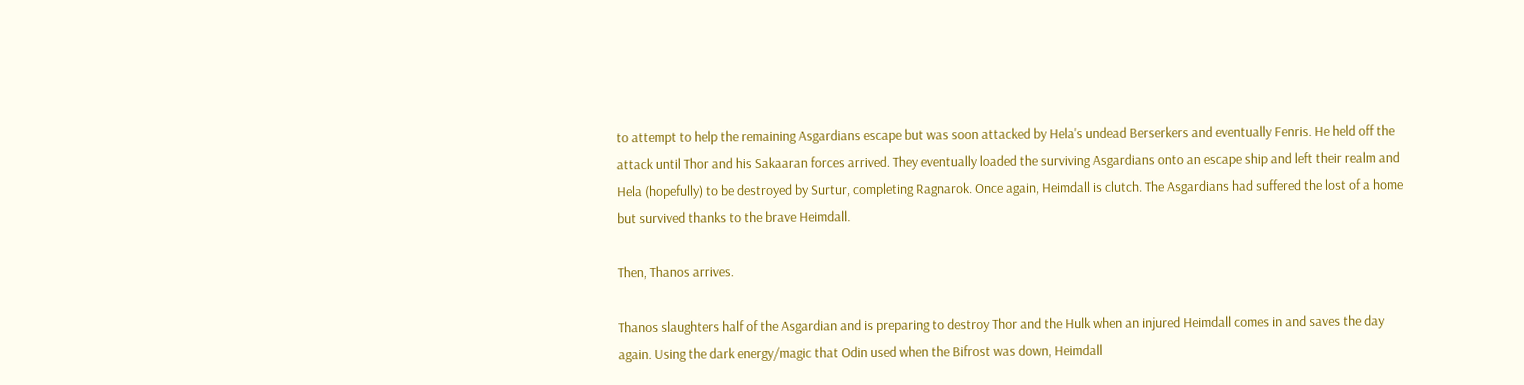to attempt to help the remaining Asgardians escape but was soon attacked by Hela's undead Berserkers and eventually Fenris. He held off the attack until Thor and his Sakaaran forces arrived. They eventually loaded the surviving Asgardians onto an escape ship and left their realm and Hela (hopefully) to be destroyed by Surtur, completing Ragnarok. Once again, Heimdall is clutch. The Asgardians had suffered the lost of a home but survived thanks to the brave Heimdall.

Then, Thanos arrives.

Thanos slaughters half of the Asgardian and is preparing to destroy Thor and the Hulk when an injured Heimdall comes in and saves the day again. Using the dark energy/magic that Odin used when the Bifrost was down, Heimdall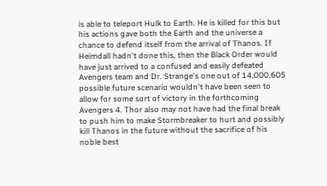is able to teleport Hulk to Earth. He is killed for this but his actions gave both the Earth and the universe a chance to defend itself from the arrival of Thanos. If Heimdall hadn't done this, then the Black Order would have just arrived to a confused and easily defeated Avengers team and Dr. Strange's one out of 14,000,605 possible future scenario wouldn't have been seen to allow for some sort of victory in the forthcoming Avengers 4. Thor also may not have had the final break to push him to make Stormbreaker to hurt and possibly kill Thanos in the future without the sacrifice of his noble best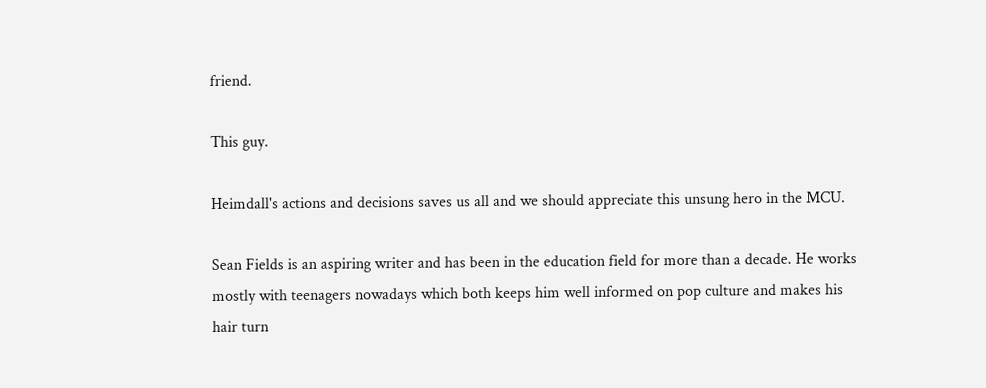friend.

This guy.

Heimdall's actions and decisions saves us all and we should appreciate this unsung hero in the MCU.

Sean Fields is an aspiring writer and has been in the education field for more than a decade. He works mostly with teenagers nowadays which both keeps him well informed on pop culture and makes his hair turn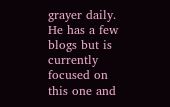grayer daily. He has a few blogs but is currently focused on this one and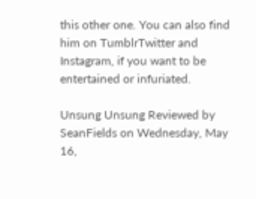this other one. You can also find him on TumblrTwitter and Instagram, if you want to be entertained or infuriated.

Unsung Unsung Reviewed by SeanFields on Wednesday, May 16,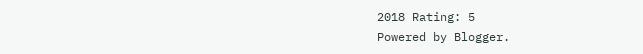2018 Rating: 5
Powered by Blogger.